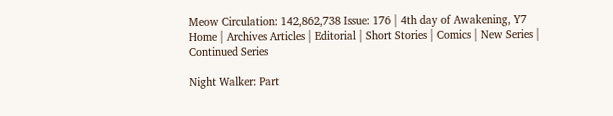Meow Circulation: 142,862,738 Issue: 176 | 4th day of Awakening, Y7
Home | Archives Articles | Editorial | Short Stories | Comics | New Series | Continued Series

Night Walker: Part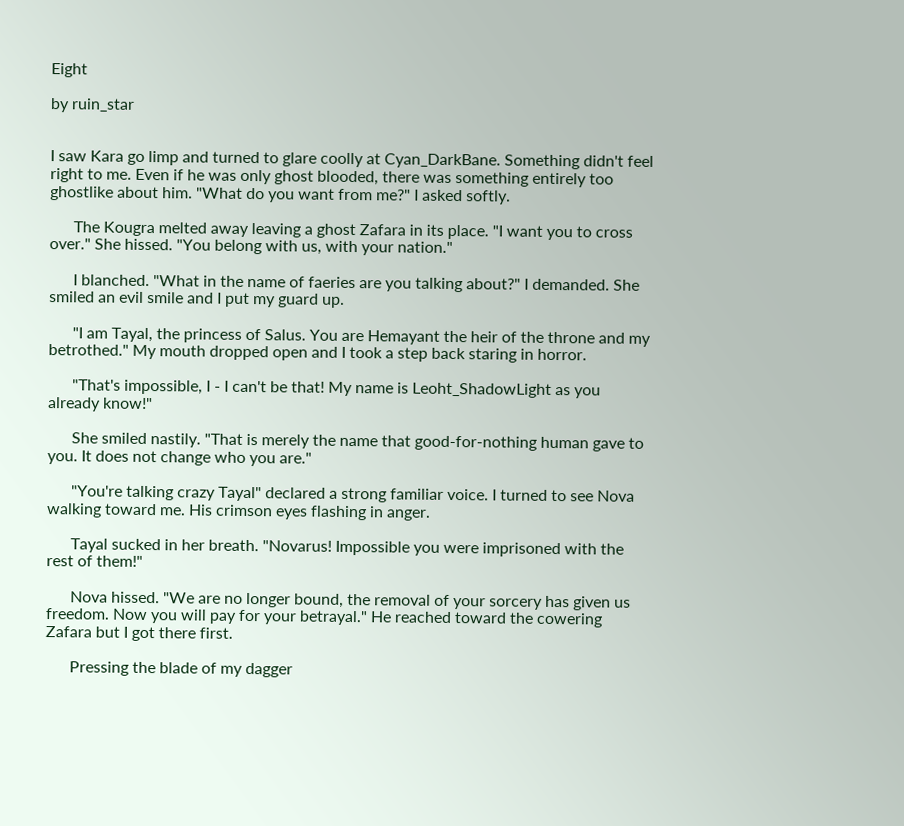Eight

by ruin_star


I saw Kara go limp and turned to glare coolly at Cyan_DarkBane. Something didn't feel right to me. Even if he was only ghost blooded, there was something entirely too ghostlike about him. "What do you want from me?" I asked softly.

      The Kougra melted away leaving a ghost Zafara in its place. "I want you to cross over." She hissed. "You belong with us, with your nation."

      I blanched. "What in the name of faeries are you talking about?" I demanded. She smiled an evil smile and I put my guard up.

      "I am Tayal, the princess of Salus. You are Hemayant the heir of the throne and my betrothed." My mouth dropped open and I took a step back staring in horror.

      "That's impossible, I - I can't be that! My name is Leoht_ShadowLight as you already know!"

      She smiled nastily. "That is merely the name that good-for-nothing human gave to you. It does not change who you are."

      "You're talking crazy Tayal" declared a strong familiar voice. I turned to see Nova walking toward me. His crimson eyes flashing in anger.

      Tayal sucked in her breath. "Novarus! Impossible you were imprisoned with the rest of them!"

      Nova hissed. "We are no longer bound, the removal of your sorcery has given us freedom. Now you will pay for your betrayal." He reached toward the cowering Zafara but I got there first.

      Pressing the blade of my dagger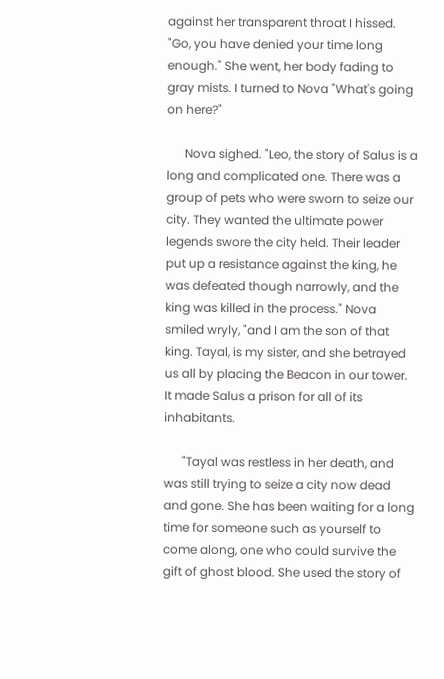against her transparent throat I hissed. "Go, you have denied your time long enough." She went, her body fading to gray mists. I turned to Nova "What's going on here?"

      Nova sighed. "Leo, the story of Salus is a long and complicated one. There was a group of pets who were sworn to seize our city. They wanted the ultimate power legends swore the city held. Their leader put up a resistance against the king, he was defeated though narrowly, and the king was killed in the process." Nova smiled wryly, "and I am the son of that king. Tayal, is my sister, and she betrayed us all by placing the Beacon in our tower. It made Salus a prison for all of its inhabitants.

      "Tayal was restless in her death, and was still trying to seize a city now dead and gone. She has been waiting for a long time for someone such as yourself to come along, one who could survive the gift of ghost blood. She used the story of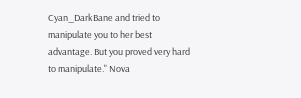Cyan_DarkBane and tried to manipulate you to her best advantage. But you proved very hard to manipulate." Nova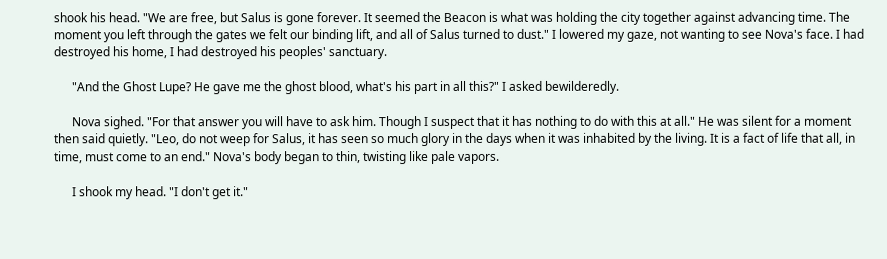shook his head. "We are free, but Salus is gone forever. It seemed the Beacon is what was holding the city together against advancing time. The moment you left through the gates we felt our binding lift, and all of Salus turned to dust." I lowered my gaze, not wanting to see Nova's face. I had destroyed his home, I had destroyed his peoples' sanctuary.

      "And the Ghost Lupe? He gave me the ghost blood, what's his part in all this?" I asked bewilderedly.

      Nova sighed. "For that answer you will have to ask him. Though I suspect that it has nothing to do with this at all." He was silent for a moment then said quietly. "Leo, do not weep for Salus, it has seen so much glory in the days when it was inhabited by the living. It is a fact of life that all, in time, must come to an end." Nova's body began to thin, twisting like pale vapors.

      I shook my head. "I don't get it."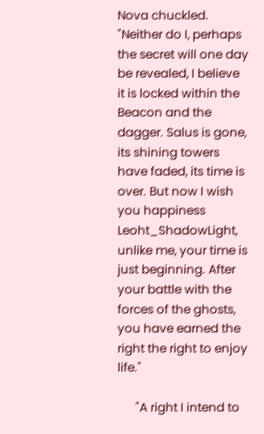Nova chuckled. "Neither do I, perhaps the secret will one day be revealed, I believe it is locked within the Beacon and the dagger. Salus is gone, its shining towers have faded, its time is over. But now I wish you happiness Leoht_ShadowLight, unlike me, your time is just beginning. After your battle with the forces of the ghosts, you have earned the right the right to enjoy life."

      "A right I intend to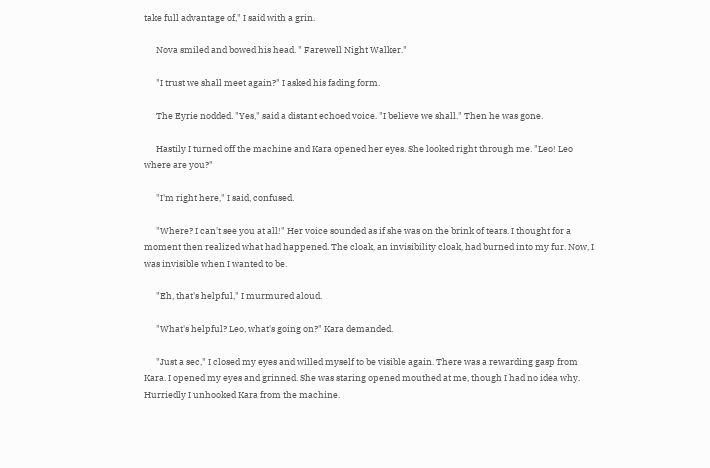take full advantage of," I said with a grin.

      Nova smiled and bowed his head. " Farewell Night Walker."

      "I trust we shall meet again?" I asked his fading form.

      The Eyrie nodded. "Yes," said a distant echoed voice. "I believe we shall." Then he was gone.

      Hastily I turned off the machine and Kara opened her eyes. She looked right through me. "Leo! Leo where are you?"

      "I'm right here," I said, confused.

      "Where? I can't see you at all!" Her voice sounded as if she was on the brink of tears. I thought for a moment then realized what had happened. The cloak, an invisibility cloak, had burned into my fur. Now, I was invisible when I wanted to be.

      "Eh, that's helpful," I murmured aloud.

      "What's helpful? Leo, what's going on?" Kara demanded.

      "Just a sec," I closed my eyes and willed myself to be visible again. There was a rewarding gasp from Kara. I opened my eyes and grinned. She was staring opened mouthed at me, though I had no idea why. Hurriedly I unhooked Kara from the machine.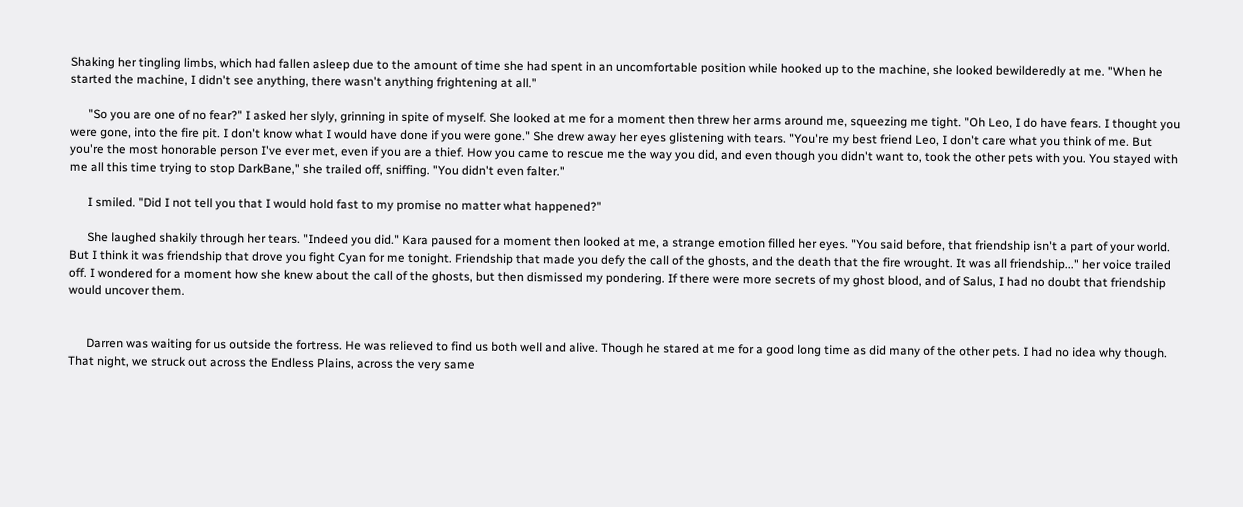Shaking her tingling limbs, which had fallen asleep due to the amount of time she had spent in an uncomfortable position while hooked up to the machine, she looked bewilderedly at me. "When he started the machine, I didn't see anything, there wasn't anything frightening at all."

      "So you are one of no fear?" I asked her slyly, grinning in spite of myself. She looked at me for a moment then threw her arms around me, squeezing me tight. "Oh Leo, I do have fears. I thought you were gone, into the fire pit. I don't know what I would have done if you were gone." She drew away her eyes glistening with tears. "You're my best friend Leo, I don't care what you think of me. But you're the most honorable person I've ever met, even if you are a thief. How you came to rescue me the way you did, and even though you didn't want to, took the other pets with you. You stayed with me all this time trying to stop DarkBane," she trailed off, sniffing. "You didn't even falter."

      I smiled. "Did I not tell you that I would hold fast to my promise no matter what happened?"

      She laughed shakily through her tears. "Indeed you did." Kara paused for a moment then looked at me, a strange emotion filled her eyes. "You said before, that friendship isn't a part of your world. But I think it was friendship that drove you fight Cyan for me tonight. Friendship that made you defy the call of the ghosts, and the death that the fire wrought. It was all friendship..." her voice trailed off. I wondered for a moment how she knew about the call of the ghosts, but then dismissed my pondering. If there were more secrets of my ghost blood, and of Salus, I had no doubt that friendship would uncover them.


      Darren was waiting for us outside the fortress. He was relieved to find us both well and alive. Though he stared at me for a good long time as did many of the other pets. I had no idea why though. That night, we struck out across the Endless Plains, across the very same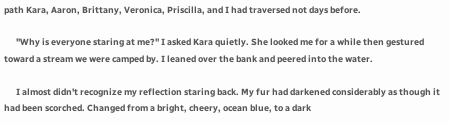path Kara, Aaron, Brittany, Veronica, Priscilla, and I had traversed not days before.

      "Why is everyone staring at me?" I asked Kara quietly. She looked me for a while then gestured toward a stream we were camped by. I leaned over the bank and peered into the water.

      I almost didn't recognize my reflection staring back. My fur had darkened considerably as though it had been scorched. Changed from a bright, cheery, ocean blue, to a dark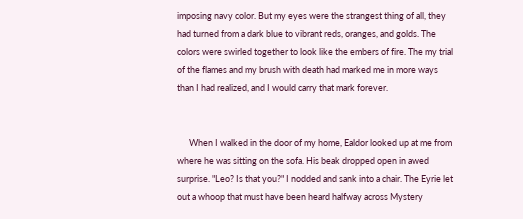imposing navy color. But my eyes were the strangest thing of all, they had turned from a dark blue to vibrant reds, oranges, and golds. The colors were swirled together to look like the embers of fire. The my trial of the flames and my brush with death had marked me in more ways than I had realized, and I would carry that mark forever.


      When I walked in the door of my home, Ealdor looked up at me from where he was sitting on the sofa. His beak dropped open in awed surprise. "Leo? Is that you?" I nodded and sank into a chair. The Eyrie let out a whoop that must have been heard halfway across Mystery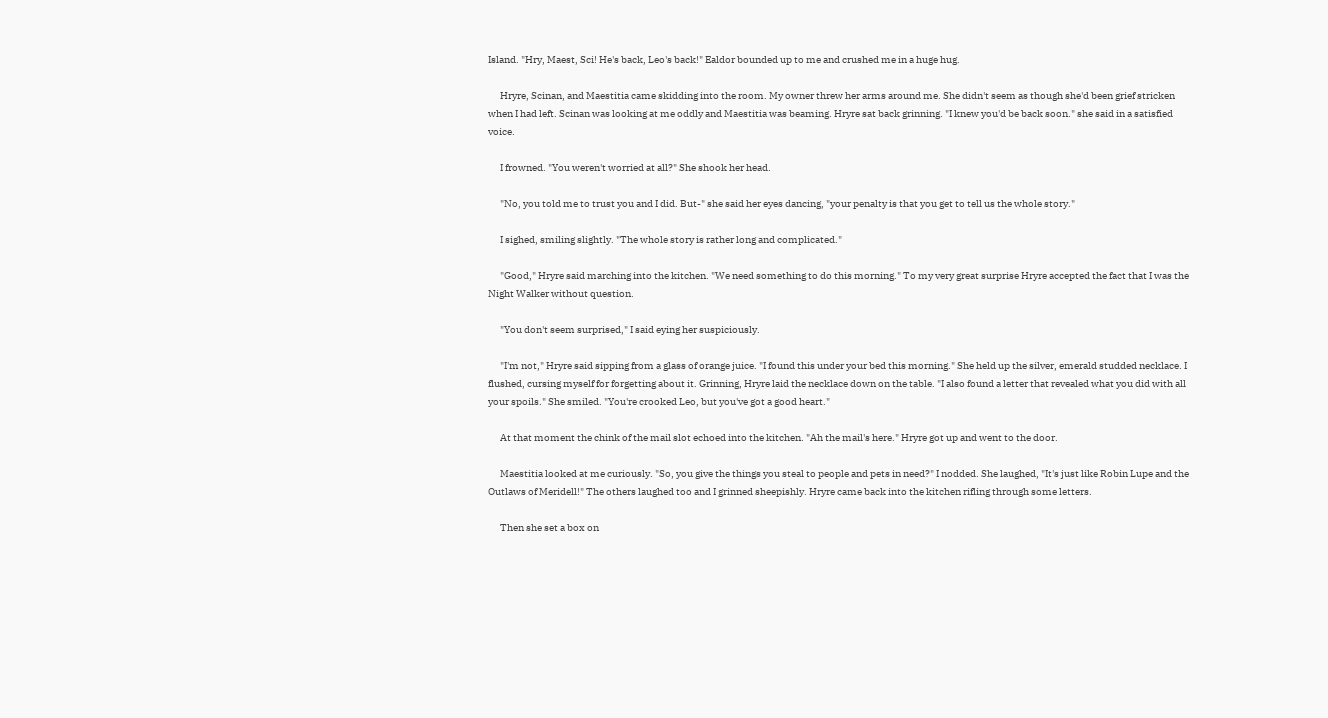Island. "Hry, Maest, Sci! He's back, Leo's back!" Ealdor bounded up to me and crushed me in a huge hug.

      Hryre, Scinan, and Maestitia came skidding into the room. My owner threw her arms around me. She didn't seem as though she'd been grief stricken when I had left. Scinan was looking at me oddly and Maestitia was beaming. Hryre sat back grinning. "I knew you'd be back soon." she said in a satisfied voice.

      I frowned. "You weren't worried at all?" She shook her head.

      "No, you told me to trust you and I did. But-" she said her eyes dancing, "your penalty is that you get to tell us the whole story."

      I sighed, smiling slightly. "The whole story is rather long and complicated."

      "Good," Hryre said marching into the kitchen. "We need something to do this morning." To my very great surprise Hryre accepted the fact that I was the Night Walker without question.

      "You don't seem surprised," I said eying her suspiciously.

      "I'm not," Hryre said sipping from a glass of orange juice. "I found this under your bed this morning." She held up the silver, emerald studded necklace. I flushed, cursing myself for forgetting about it. Grinning, Hryre laid the necklace down on the table. "I also found a letter that revealed what you did with all your spoils." She smiled. "You're crooked Leo, but you've got a good heart."

      At that moment the chink of the mail slot echoed into the kitchen. "Ah the mail's here." Hryre got up and went to the door.

      Maestitia looked at me curiously. "So, you give the things you steal to people and pets in need?" I nodded. She laughed, "It's just like Robin Lupe and the Outlaws of Meridell!" The others laughed too and I grinned sheepishly. Hryre came back into the kitchen rifling through some letters.

      Then she set a box on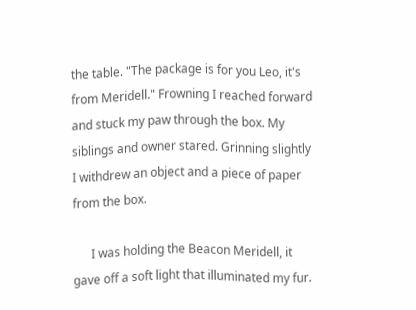the table. "The package is for you Leo, it's from Meridell." Frowning I reached forward and stuck my paw through the box. My siblings and owner stared. Grinning slightly I withdrew an object and a piece of paper from the box.

      I was holding the Beacon Meridell, it gave off a soft light that illuminated my fur.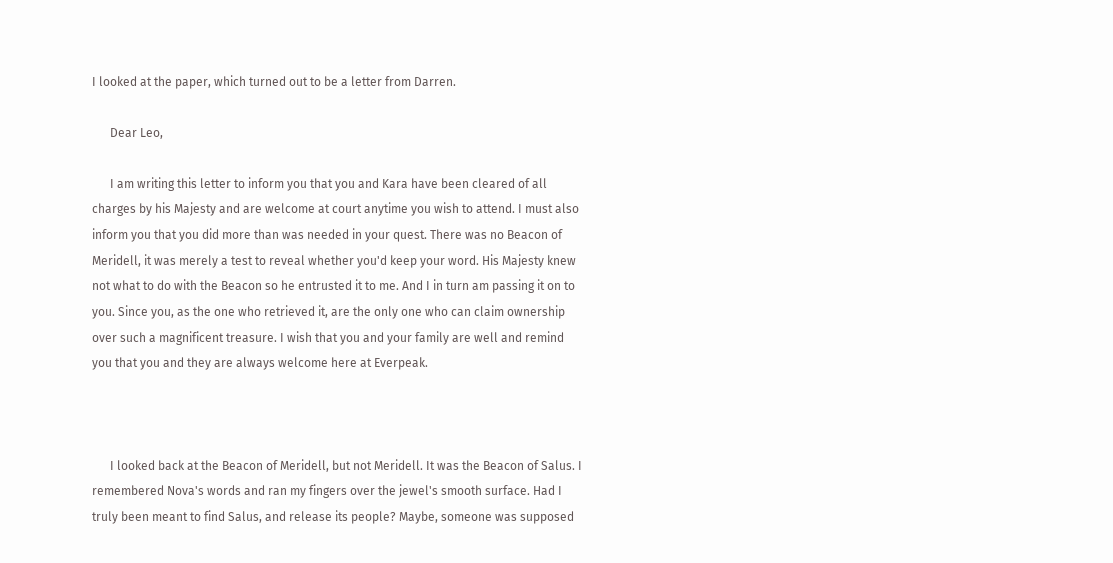I looked at the paper, which turned out to be a letter from Darren.

      Dear Leo,

      I am writing this letter to inform you that you and Kara have been cleared of all charges by his Majesty and are welcome at court anytime you wish to attend. I must also inform you that you did more than was needed in your quest. There was no Beacon of Meridell, it was merely a test to reveal whether you'd keep your word. His Majesty knew not what to do with the Beacon so he entrusted it to me. And I in turn am passing it on to you. Since you, as the one who retrieved it, are the only one who can claim ownership over such a magnificent treasure. I wish that you and your family are well and remind you that you and they are always welcome here at Everpeak.



      I looked back at the Beacon of Meridell, but not Meridell. It was the Beacon of Salus. I remembered Nova's words and ran my fingers over the jewel's smooth surface. Had I truly been meant to find Salus, and release its people? Maybe, someone was supposed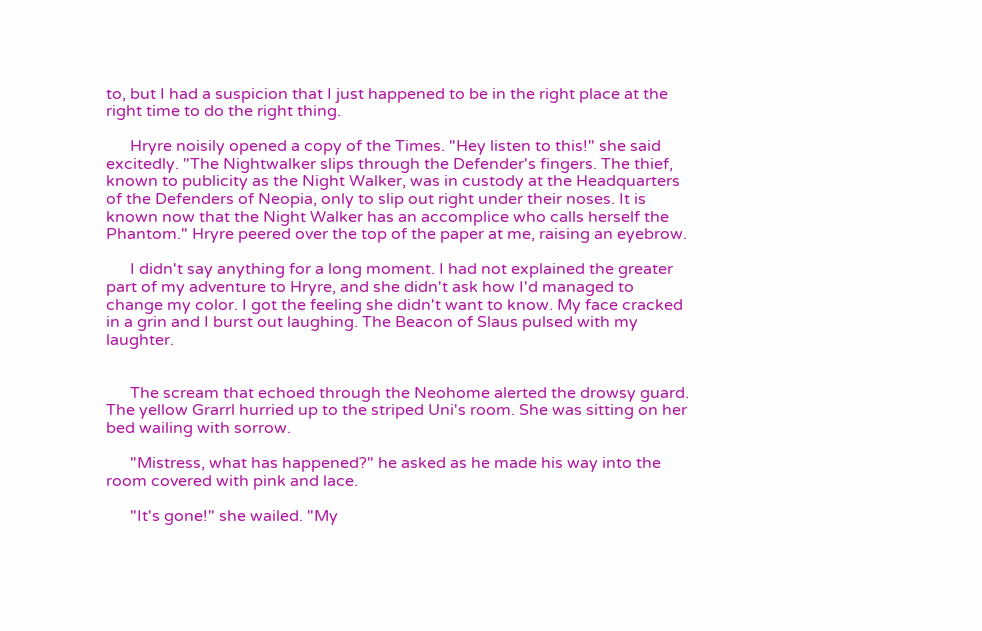to, but I had a suspicion that I just happened to be in the right place at the right time to do the right thing.

      Hryre noisily opened a copy of the Times. "Hey listen to this!" she said excitedly. "The Nightwalker slips through the Defender's fingers. The thief, known to publicity as the Night Walker, was in custody at the Headquarters of the Defenders of Neopia, only to slip out right under their noses. It is known now that the Night Walker has an accomplice who calls herself the Phantom." Hryre peered over the top of the paper at me, raising an eyebrow.

      I didn't say anything for a long moment. I had not explained the greater part of my adventure to Hryre, and she didn't ask how I'd managed to change my color. I got the feeling she didn't want to know. My face cracked in a grin and I burst out laughing. The Beacon of Slaus pulsed with my laughter.


      The scream that echoed through the Neohome alerted the drowsy guard. The yellow Grarrl hurried up to the striped Uni's room. She was sitting on her bed wailing with sorrow.

      "Mistress, what has happened?" he asked as he made his way into the room covered with pink and lace.

      "It's gone!" she wailed. "My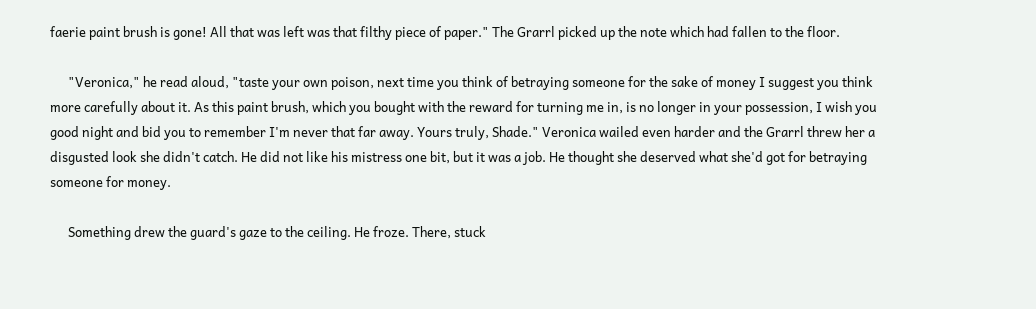faerie paint brush is gone! All that was left was that filthy piece of paper." The Grarrl picked up the note which had fallen to the floor.

      "Veronica," he read aloud, "taste your own poison, next time you think of betraying someone for the sake of money I suggest you think more carefully about it. As this paint brush, which you bought with the reward for turning me in, is no longer in your possession, I wish you good night and bid you to remember I'm never that far away. Yours truly, Shade." Veronica wailed even harder and the Grarrl threw her a disgusted look she didn't catch. He did not like his mistress one bit, but it was a job. He thought she deserved what she'd got for betraying someone for money.

      Something drew the guard's gaze to the ceiling. He froze. There, stuck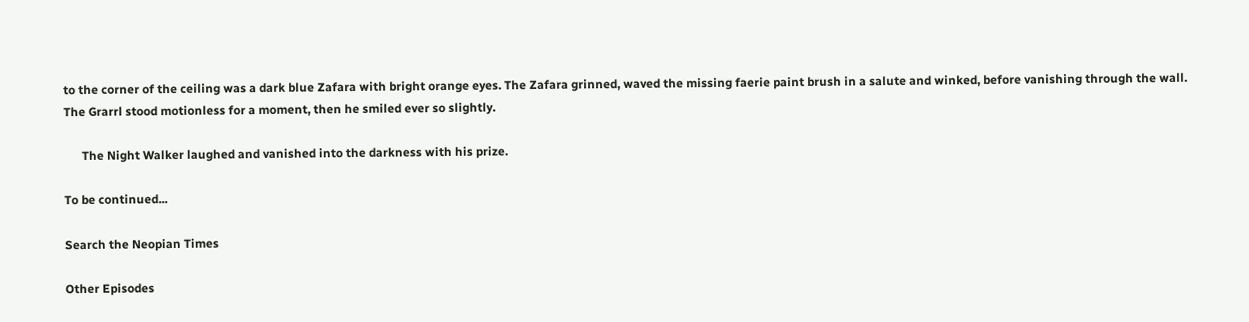to the corner of the ceiling was a dark blue Zafara with bright orange eyes. The Zafara grinned, waved the missing faerie paint brush in a salute and winked, before vanishing through the wall. The Grarrl stood motionless for a moment, then he smiled ever so slightly.

      The Night Walker laughed and vanished into the darkness with his prize.

To be continued...

Search the Neopian Times

Other Episodes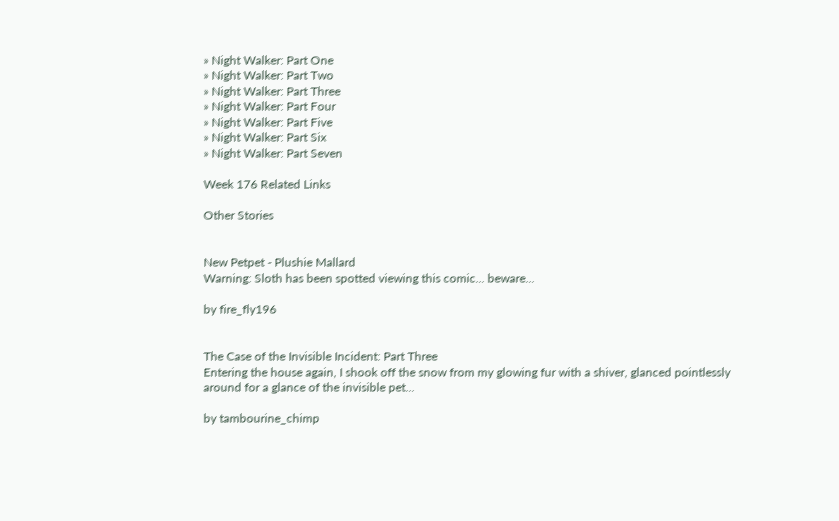» Night Walker: Part One
» Night Walker: Part Two
» Night Walker: Part Three
» Night Walker: Part Four
» Night Walker: Part Five
» Night Walker: Part Six
» Night Walker: Part Seven

Week 176 Related Links

Other Stories


New Petpet - Plushie Mallard
Warning: Sloth has been spotted viewing this comic... beware...

by fire_fly196


The Case of the Invisible Incident: Part Three
Entering the house again, I shook off the snow from my glowing fur with a shiver, glanced pointlessly around for a glance of the invisible pet...

by tambourine_chimp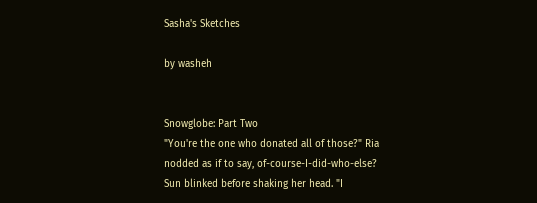Sasha's Sketches

by washeh


Snowglobe: Part Two
"You're the one who donated all of those?" Ria nodded as if to say, of-course-I-did-who-else? Sun blinked before shaking her head. "I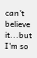can't believe it...but I'm so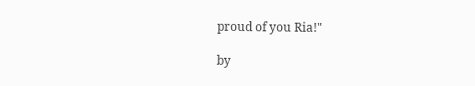proud of you Ria!"

by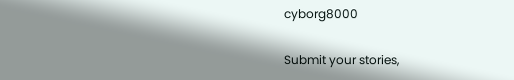cyborg8000

Submit your stories,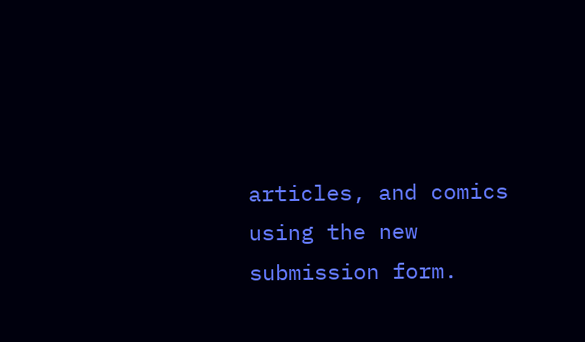articles, and comics using the new submission form.